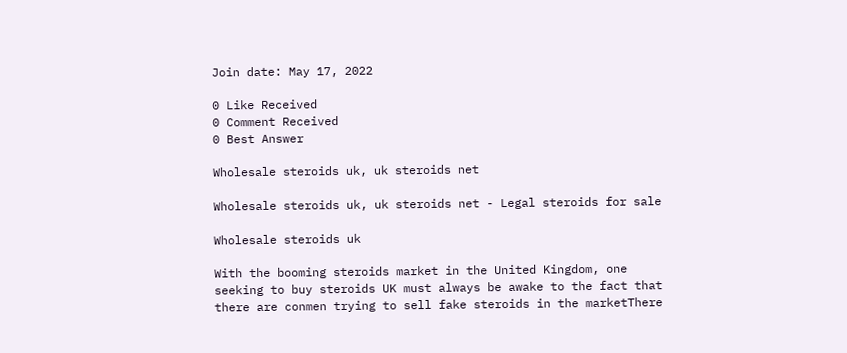Join date: May 17, 2022

0 Like Received
0 Comment Received
0 Best Answer

Wholesale steroids uk, uk steroids net

Wholesale steroids uk, uk steroids net - Legal steroids for sale

Wholesale steroids uk

With the booming steroids market in the United Kingdom, one seeking to buy steroids UK must always be awake to the fact that there are conmen trying to sell fake steroids in the marketThere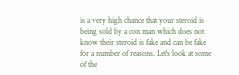is a very high chance that your steroid is being sold by a con man which does not know their steroid is fake and can be fake for a number of reasons. Let's look at some of the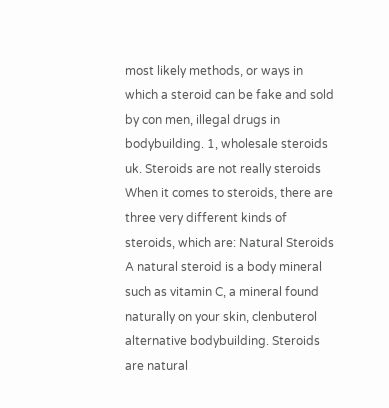most likely methods, or ways in which a steroid can be fake and sold by con men, illegal drugs in bodybuilding. 1, wholesale steroids uk. Steroids are not really steroids When it comes to steroids, there are three very different kinds of steroids, which are: Natural Steroids A natural steroid is a body mineral such as vitamin C, a mineral found naturally on your skin, clenbuterol alternative bodybuilding. Steroids are natural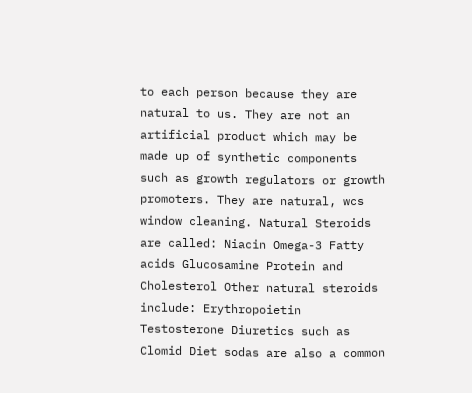to each person because they are natural to us. They are not an artificial product which may be made up of synthetic components such as growth regulators or growth promoters. They are natural, wcs window cleaning. Natural Steroids are called: Niacin Omega-3 Fatty acids Glucosamine Protein and Cholesterol Other natural steroids include: Erythropoietin Testosterone Diuretics such as Clomid Diet sodas are also a common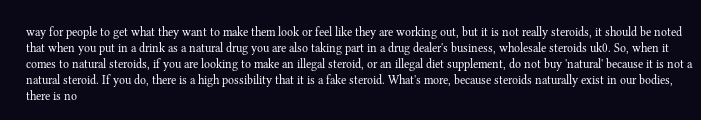way for people to get what they want to make them look or feel like they are working out, but it is not really steroids, it should be noted that when you put in a drink as a natural drug you are also taking part in a drug dealer's business, wholesale steroids uk0. So, when it comes to natural steroids, if you are looking to make an illegal steroid, or an illegal diet supplement, do not buy 'natural' because it is not a natural steroid. If you do, there is a high possibility that it is a fake steroid. What's more, because steroids naturally exist in our bodies, there is no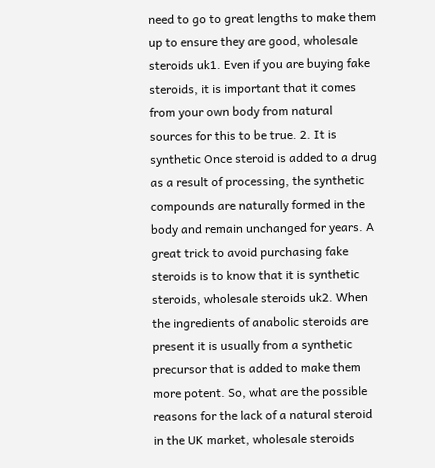need to go to great lengths to make them up to ensure they are good, wholesale steroids uk1. Even if you are buying fake steroids, it is important that it comes from your own body from natural sources for this to be true. 2. It is synthetic Once steroid is added to a drug as a result of processing, the synthetic compounds are naturally formed in the body and remain unchanged for years. A great trick to avoid purchasing fake steroids is to know that it is synthetic steroids, wholesale steroids uk2. When the ingredients of anabolic steroids are present it is usually from a synthetic precursor that is added to make them more potent. So, what are the possible reasons for the lack of a natural steroid in the UK market, wholesale steroids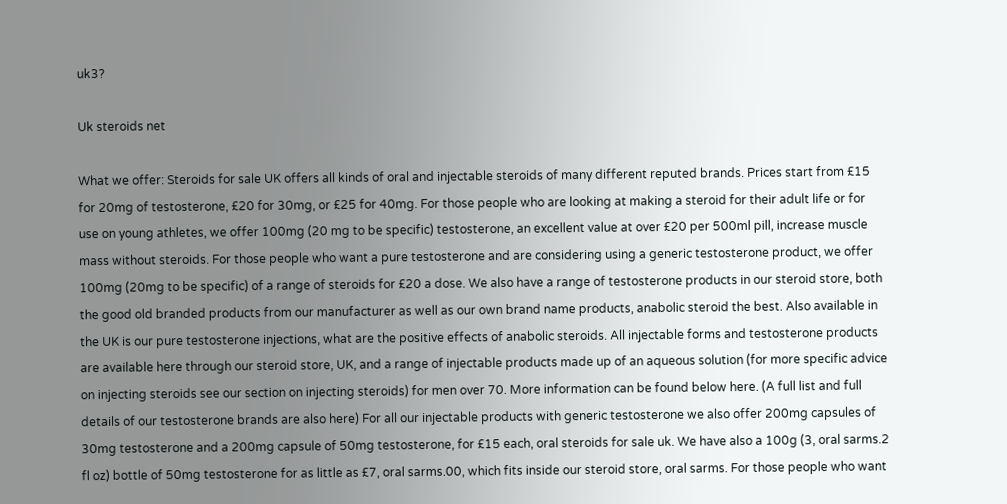uk3?

Uk steroids net

What we offer: Steroids for sale UK offers all kinds of oral and injectable steroids of many different reputed brands. Prices start from £15 for 20mg of testosterone, £20 for 30mg, or £25 for 40mg. For those people who are looking at making a steroid for their adult life or for use on young athletes, we offer 100mg (20 mg to be specific) testosterone, an excellent value at over £20 per 500ml pill, increase muscle mass without steroids. For those people who want a pure testosterone and are considering using a generic testosterone product, we offer 100mg (20mg to be specific) of a range of steroids for £20 a dose. We also have a range of testosterone products in our steroid store, both the good old branded products from our manufacturer as well as our own brand name products, anabolic steroid the best. Also available in the UK is our pure testosterone injections, what are the positive effects of anabolic steroids. All injectable forms and testosterone products are available here through our steroid store, UK, and a range of injectable products made up of an aqueous solution (for more specific advice on injecting steroids see our section on injecting steroids) for men over 70. More information can be found below here. (A full list and full details of our testosterone brands are also here) For all our injectable products with generic testosterone we also offer 200mg capsules of 30mg testosterone and a 200mg capsule of 50mg testosterone, for £15 each, oral steroids for sale uk. We have also a 100g (3, oral sarms.2 fl oz) bottle of 50mg testosterone for as little as £7, oral sarms.00, which fits inside our steroid store, oral sarms. For those people who want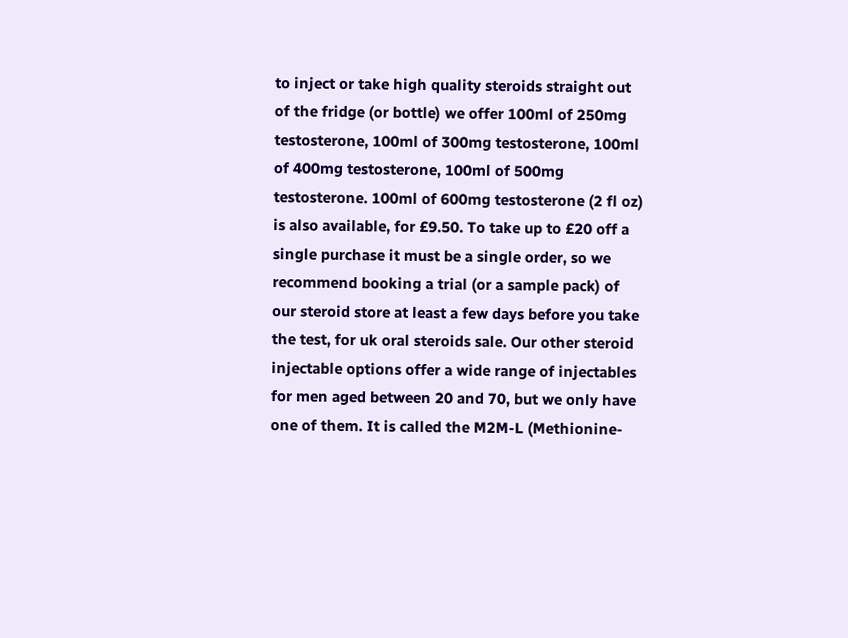to inject or take high quality steroids straight out of the fridge (or bottle) we offer 100ml of 250mg testosterone, 100ml of 300mg testosterone, 100ml of 400mg testosterone, 100ml of 500mg testosterone. 100ml of 600mg testosterone (2 fl oz) is also available, for £9.50. To take up to £20 off a single purchase it must be a single order, so we recommend booking a trial (or a sample pack) of our steroid store at least a few days before you take the test, for uk oral steroids sale. Our other steroid injectable options offer a wide range of injectables for men aged between 20 and 70, but we only have one of them. It is called the M2M-L (Methionine-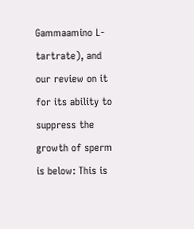Gammaamino L-tartrate), and our review on it for its ability to suppress the growth of sperm is below: This is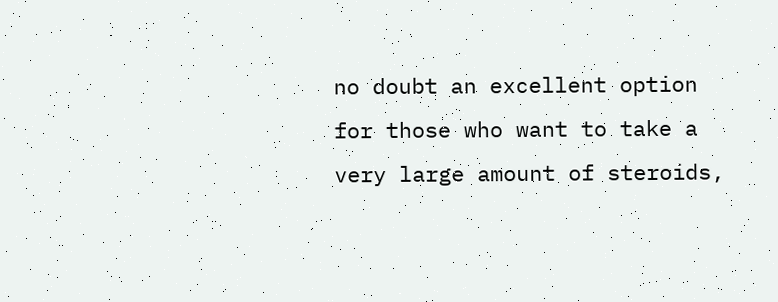no doubt an excellent option for those who want to take a very large amount of steroids,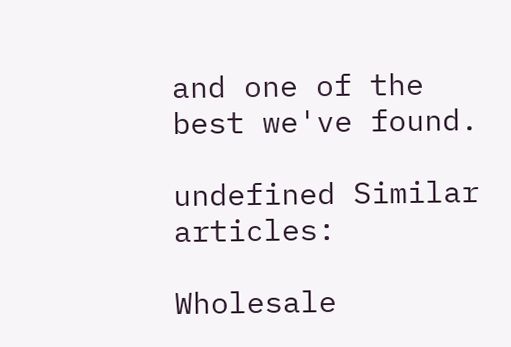and one of the best we've found.

undefined Similar articles:

Wholesale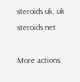steroids uk, uk steroids net

More actions